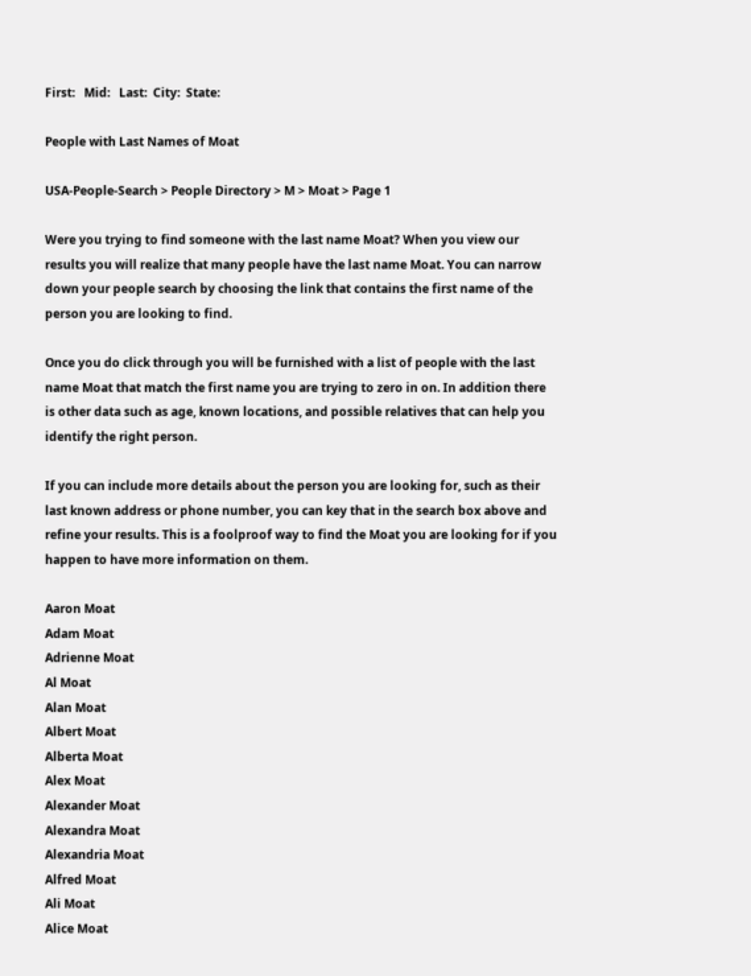First:   Mid:   Last:  City:  State:

People with Last Names of Moat

USA-People-Search > People Directory > M > Moat > Page 1

Were you trying to find someone with the last name Moat? When you view our results you will realize that many people have the last name Moat. You can narrow down your people search by choosing the link that contains the first name of the person you are looking to find.

Once you do click through you will be furnished with a list of people with the last name Moat that match the first name you are trying to zero in on. In addition there is other data such as age, known locations, and possible relatives that can help you identify the right person.

If you can include more details about the person you are looking for, such as their last known address or phone number, you can key that in the search box above and refine your results. This is a foolproof way to find the Moat you are looking for if you happen to have more information on them.

Aaron Moat
Adam Moat
Adrienne Moat
Al Moat
Alan Moat
Albert Moat
Alberta Moat
Alex Moat
Alexander Moat
Alexandra Moat
Alexandria Moat
Alfred Moat
Ali Moat
Alice Moat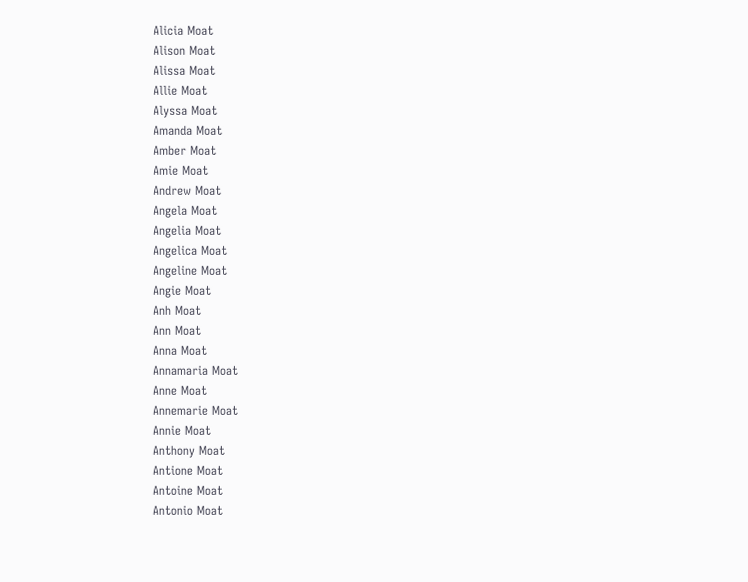Alicia Moat
Alison Moat
Alissa Moat
Allie Moat
Alyssa Moat
Amanda Moat
Amber Moat
Amie Moat
Andrew Moat
Angela Moat
Angelia Moat
Angelica Moat
Angeline Moat
Angie Moat
Anh Moat
Ann Moat
Anna Moat
Annamaria Moat
Anne Moat
Annemarie Moat
Annie Moat
Anthony Moat
Antione Moat
Antoine Moat
Antonio Moat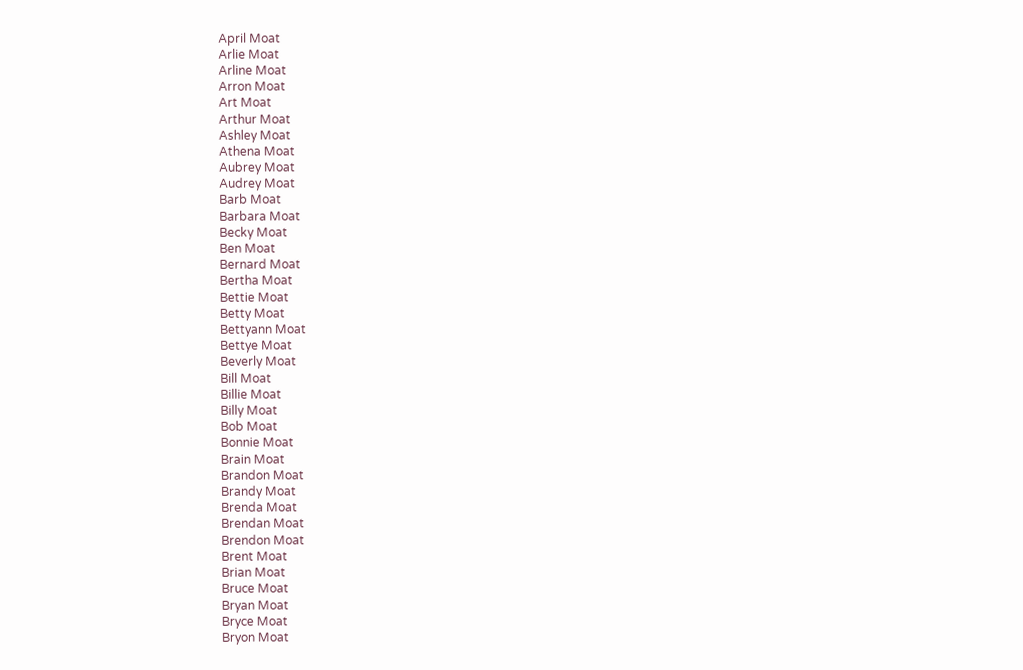April Moat
Arlie Moat
Arline Moat
Arron Moat
Art Moat
Arthur Moat
Ashley Moat
Athena Moat
Aubrey Moat
Audrey Moat
Barb Moat
Barbara Moat
Becky Moat
Ben Moat
Bernard Moat
Bertha Moat
Bettie Moat
Betty Moat
Bettyann Moat
Bettye Moat
Beverly Moat
Bill Moat
Billie Moat
Billy Moat
Bob Moat
Bonnie Moat
Brain Moat
Brandon Moat
Brandy Moat
Brenda Moat
Brendan Moat
Brendon Moat
Brent Moat
Brian Moat
Bruce Moat
Bryan Moat
Bryce Moat
Bryon Moat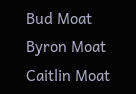Bud Moat
Byron Moat
Caitlin Moat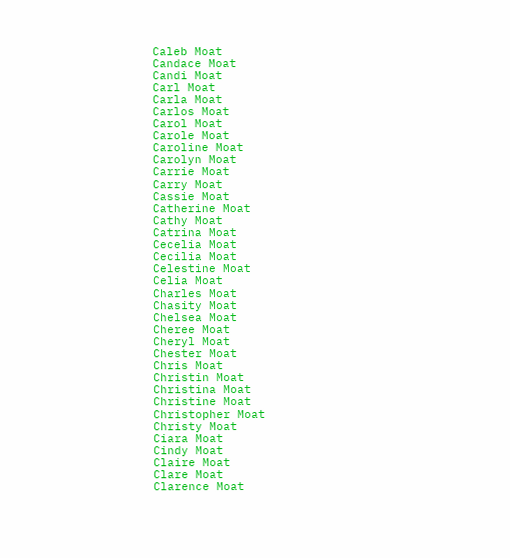Caleb Moat
Candace Moat
Candi Moat
Carl Moat
Carla Moat
Carlos Moat
Carol Moat
Carole Moat
Caroline Moat
Carolyn Moat
Carrie Moat
Carry Moat
Cassie Moat
Catherine Moat
Cathy Moat
Catrina Moat
Cecelia Moat
Cecilia Moat
Celestine Moat
Celia Moat
Charles Moat
Chasity Moat
Chelsea Moat
Cheree Moat
Cheryl Moat
Chester Moat
Chris Moat
Christin Moat
Christina Moat
Christine Moat
Christopher Moat
Christy Moat
Ciara Moat
Cindy Moat
Claire Moat
Clare Moat
Clarence Moat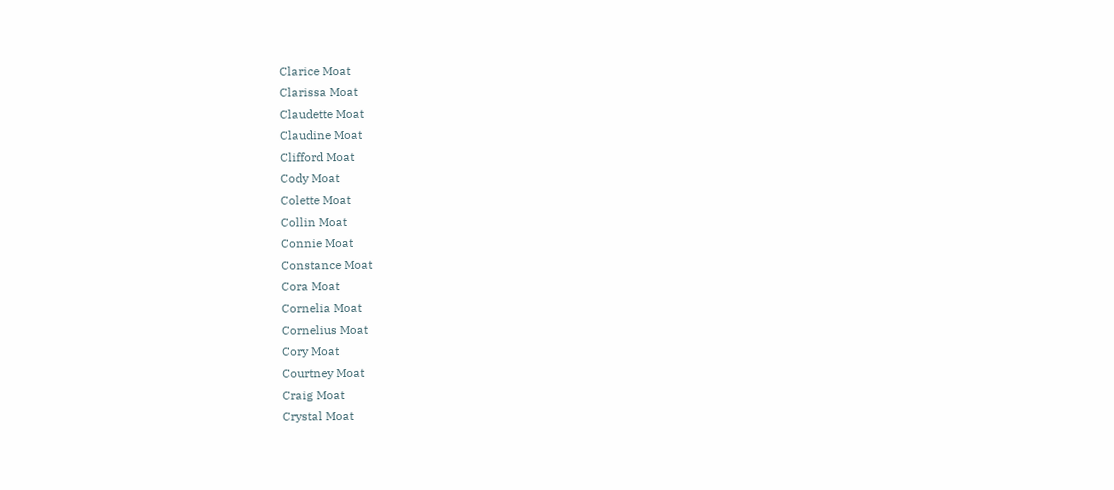Clarice Moat
Clarissa Moat
Claudette Moat
Claudine Moat
Clifford Moat
Cody Moat
Colette Moat
Collin Moat
Connie Moat
Constance Moat
Cora Moat
Cornelia Moat
Cornelius Moat
Cory Moat
Courtney Moat
Craig Moat
Crystal Moat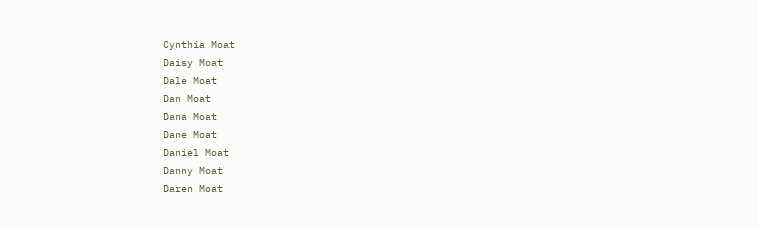Cynthia Moat
Daisy Moat
Dale Moat
Dan Moat
Dana Moat
Dane Moat
Daniel Moat
Danny Moat
Daren Moat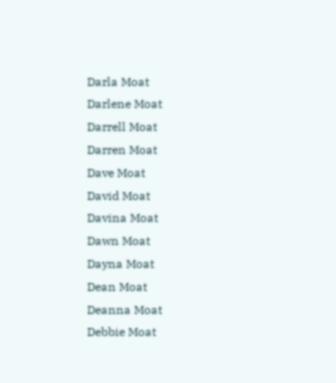Darla Moat
Darlene Moat
Darrell Moat
Darren Moat
Dave Moat
David Moat
Davina Moat
Dawn Moat
Dayna Moat
Dean Moat
Deanna Moat
Debbie Moat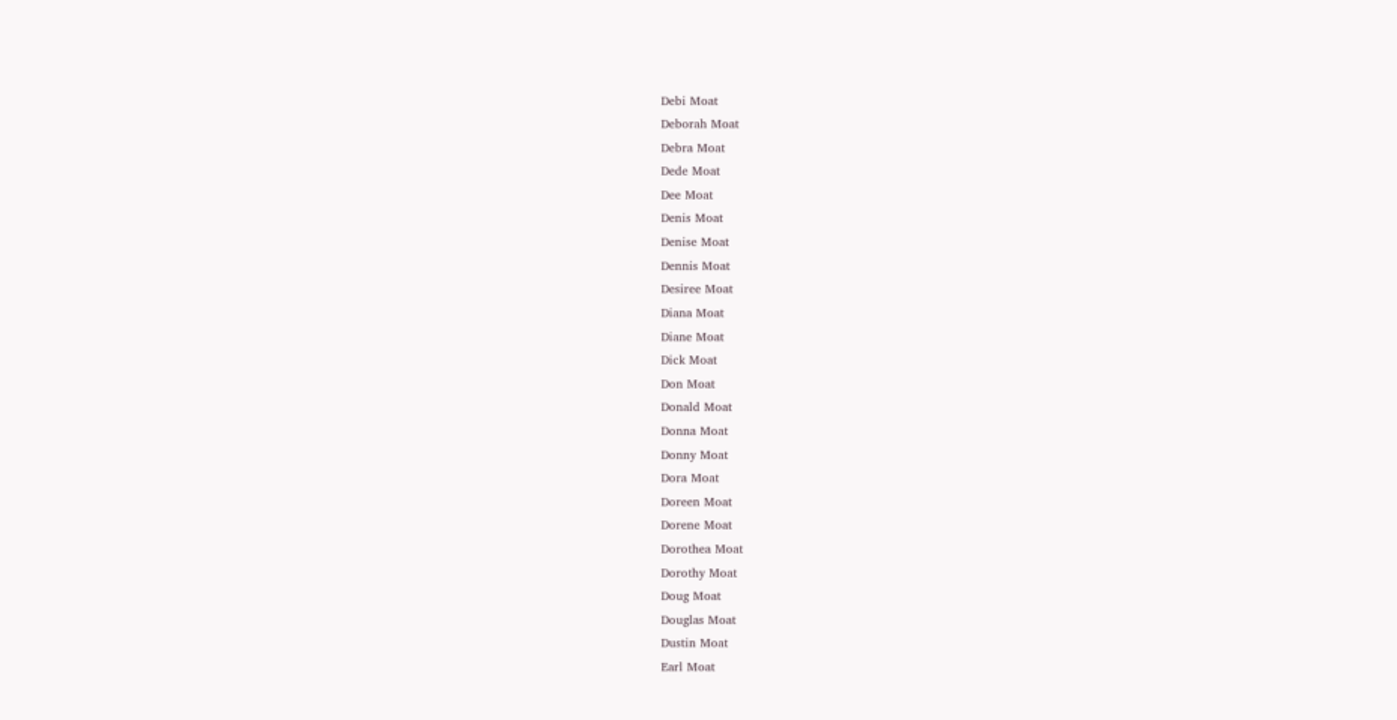Debi Moat
Deborah Moat
Debra Moat
Dede Moat
Dee Moat
Denis Moat
Denise Moat
Dennis Moat
Desiree Moat
Diana Moat
Diane Moat
Dick Moat
Don Moat
Donald Moat
Donna Moat
Donny Moat
Dora Moat
Doreen Moat
Dorene Moat
Dorothea Moat
Dorothy Moat
Doug Moat
Douglas Moat
Dustin Moat
Earl Moat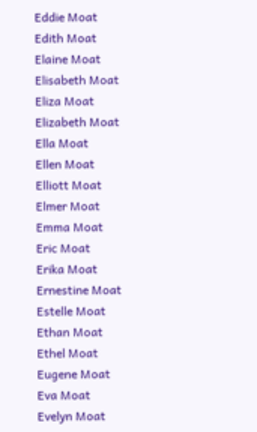Eddie Moat
Edith Moat
Elaine Moat
Elisabeth Moat
Eliza Moat
Elizabeth Moat
Ella Moat
Ellen Moat
Elliott Moat
Elmer Moat
Emma Moat
Eric Moat
Erika Moat
Ernestine Moat
Estelle Moat
Ethan Moat
Ethel Moat
Eugene Moat
Eva Moat
Evelyn Moat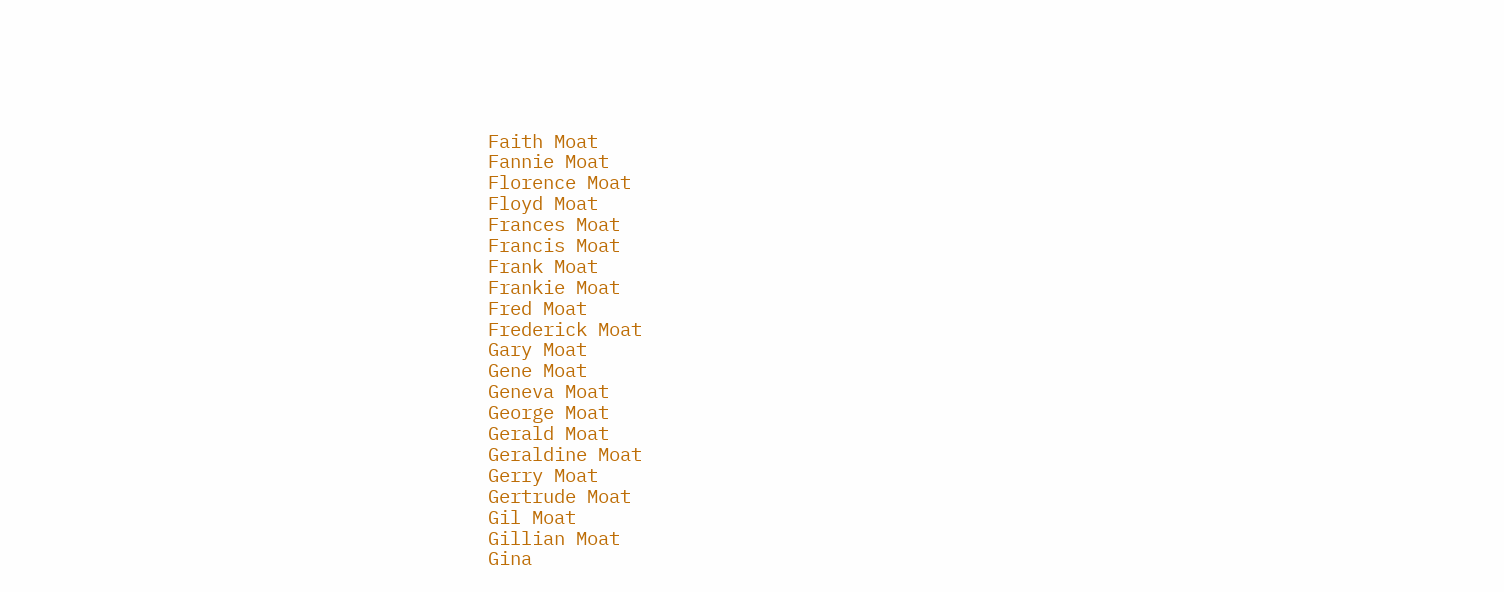Faith Moat
Fannie Moat
Florence Moat
Floyd Moat
Frances Moat
Francis Moat
Frank Moat
Frankie Moat
Fred Moat
Frederick Moat
Gary Moat
Gene Moat
Geneva Moat
George Moat
Gerald Moat
Geraldine Moat
Gerry Moat
Gertrude Moat
Gil Moat
Gillian Moat
Gina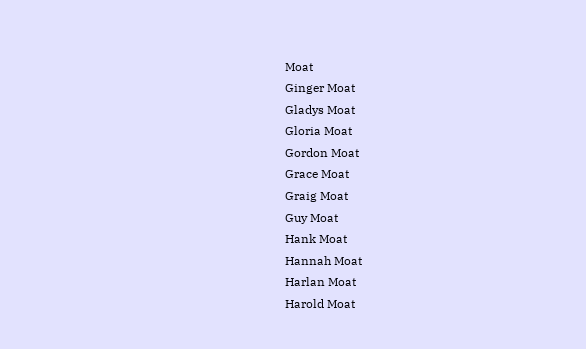Moat
Ginger Moat
Gladys Moat
Gloria Moat
Gordon Moat
Grace Moat
Graig Moat
Guy Moat
Hank Moat
Hannah Moat
Harlan Moat
Harold Moat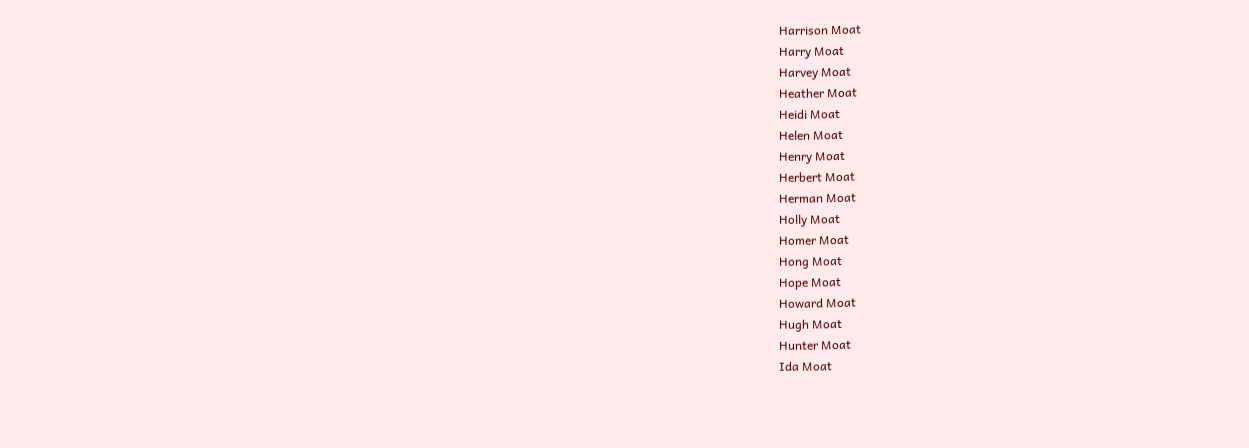Harrison Moat
Harry Moat
Harvey Moat
Heather Moat
Heidi Moat
Helen Moat
Henry Moat
Herbert Moat
Herman Moat
Holly Moat
Homer Moat
Hong Moat
Hope Moat
Howard Moat
Hugh Moat
Hunter Moat
Ida Moat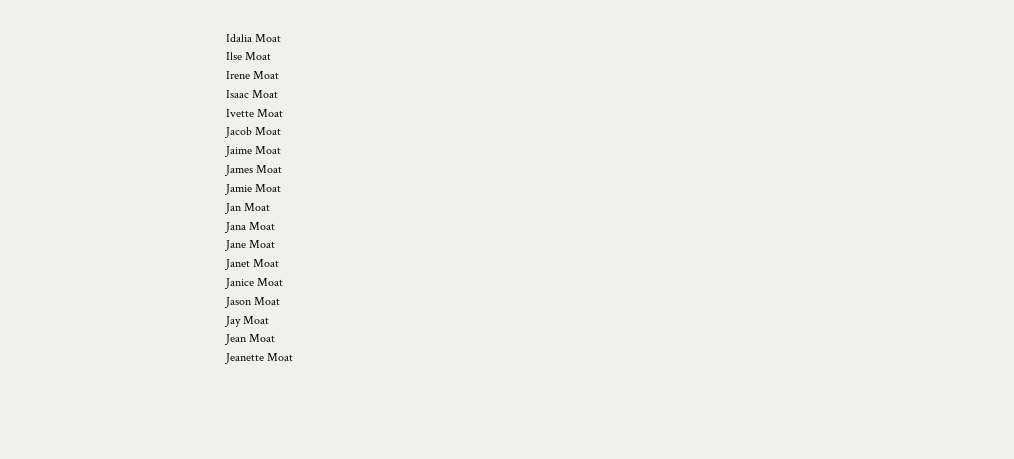Idalia Moat
Ilse Moat
Irene Moat
Isaac Moat
Ivette Moat
Jacob Moat
Jaime Moat
James Moat
Jamie Moat
Jan Moat
Jana Moat
Jane Moat
Janet Moat
Janice Moat
Jason Moat
Jay Moat
Jean Moat
Jeanette Moat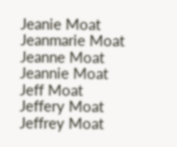Jeanie Moat
Jeanmarie Moat
Jeanne Moat
Jeannie Moat
Jeff Moat
Jeffery Moat
Jeffrey Moat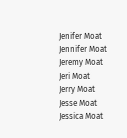Jenifer Moat
Jennifer Moat
Jeremy Moat
Jeri Moat
Jerry Moat
Jesse Moat
Jessica Moat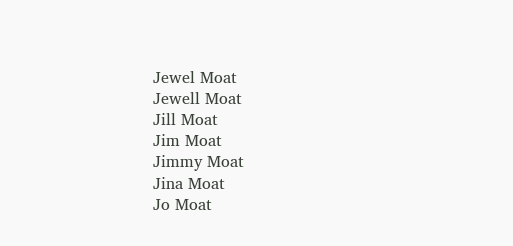Jewel Moat
Jewell Moat
Jill Moat
Jim Moat
Jimmy Moat
Jina Moat
Jo Moat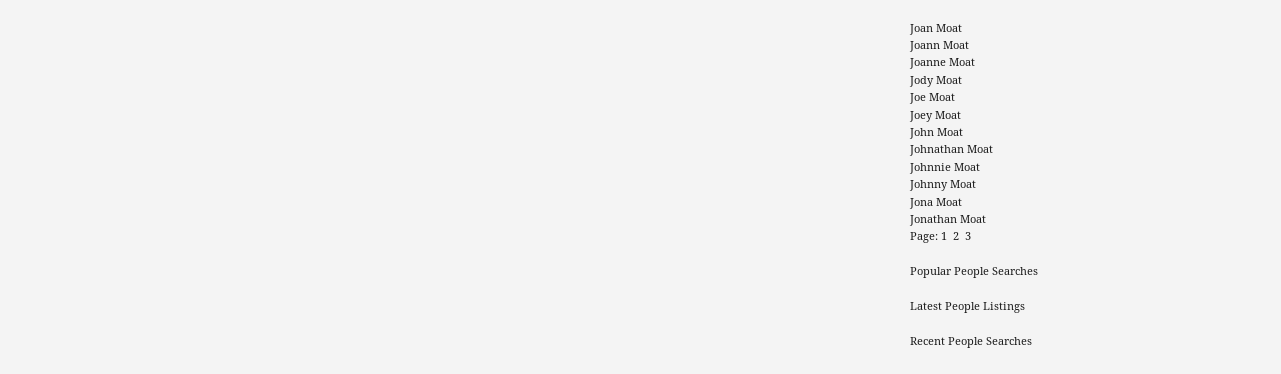Joan Moat
Joann Moat
Joanne Moat
Jody Moat
Joe Moat
Joey Moat
John Moat
Johnathan Moat
Johnnie Moat
Johnny Moat
Jona Moat
Jonathan Moat
Page: 1  2  3

Popular People Searches

Latest People Listings

Recent People Searches